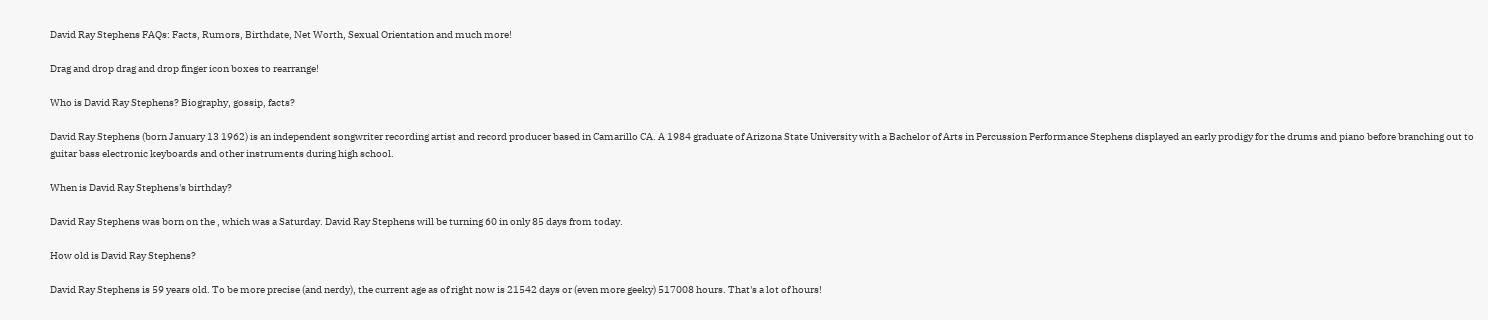David Ray Stephens FAQs: Facts, Rumors, Birthdate, Net Worth, Sexual Orientation and much more!

Drag and drop drag and drop finger icon boxes to rearrange!

Who is David Ray Stephens? Biography, gossip, facts?

David Ray Stephens (born January 13 1962) is an independent songwriter recording artist and record producer based in Camarillo CA. A 1984 graduate of Arizona State University with a Bachelor of Arts in Percussion Performance Stephens displayed an early prodigy for the drums and piano before branching out to guitar bass electronic keyboards and other instruments during high school.

When is David Ray Stephens's birthday?

David Ray Stephens was born on the , which was a Saturday. David Ray Stephens will be turning 60 in only 85 days from today.

How old is David Ray Stephens?

David Ray Stephens is 59 years old. To be more precise (and nerdy), the current age as of right now is 21542 days or (even more geeky) 517008 hours. That's a lot of hours!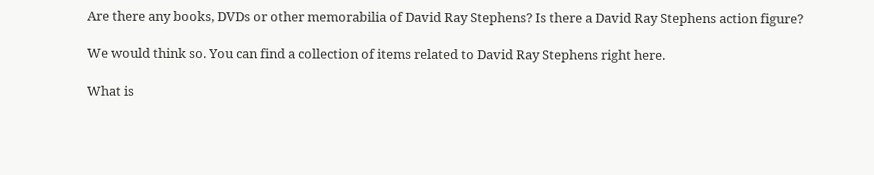Are there any books, DVDs or other memorabilia of David Ray Stephens? Is there a David Ray Stephens action figure?

We would think so. You can find a collection of items related to David Ray Stephens right here.

What is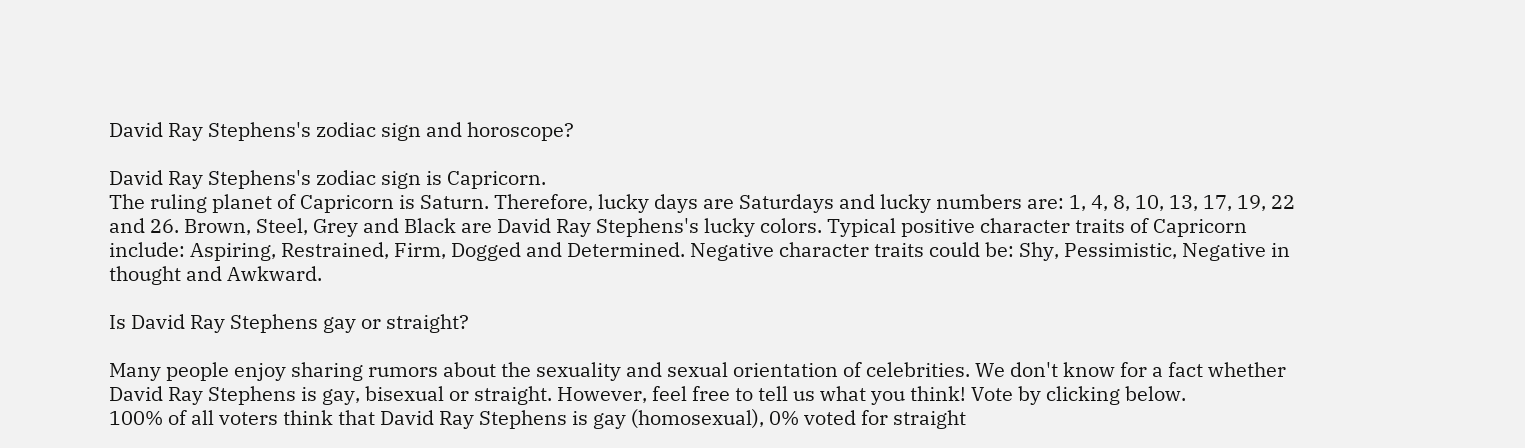David Ray Stephens's zodiac sign and horoscope?

David Ray Stephens's zodiac sign is Capricorn.
The ruling planet of Capricorn is Saturn. Therefore, lucky days are Saturdays and lucky numbers are: 1, 4, 8, 10, 13, 17, 19, 22 and 26. Brown, Steel, Grey and Black are David Ray Stephens's lucky colors. Typical positive character traits of Capricorn include: Aspiring, Restrained, Firm, Dogged and Determined. Negative character traits could be: Shy, Pessimistic, Negative in thought and Awkward.

Is David Ray Stephens gay or straight?

Many people enjoy sharing rumors about the sexuality and sexual orientation of celebrities. We don't know for a fact whether David Ray Stephens is gay, bisexual or straight. However, feel free to tell us what you think! Vote by clicking below.
100% of all voters think that David Ray Stephens is gay (homosexual), 0% voted for straight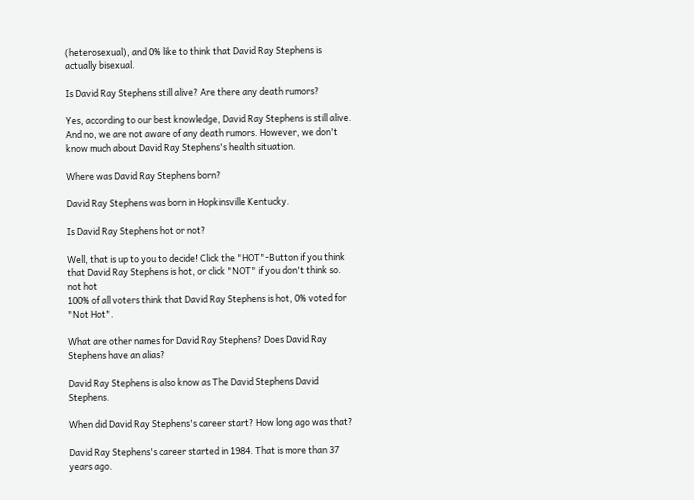(heterosexual), and 0% like to think that David Ray Stephens is actually bisexual.

Is David Ray Stephens still alive? Are there any death rumors?

Yes, according to our best knowledge, David Ray Stephens is still alive. And no, we are not aware of any death rumors. However, we don't know much about David Ray Stephens's health situation.

Where was David Ray Stephens born?

David Ray Stephens was born in Hopkinsville Kentucky.

Is David Ray Stephens hot or not?

Well, that is up to you to decide! Click the "HOT"-Button if you think that David Ray Stephens is hot, or click "NOT" if you don't think so.
not hot
100% of all voters think that David Ray Stephens is hot, 0% voted for "Not Hot".

What are other names for David Ray Stephens? Does David Ray Stephens have an alias?

David Ray Stephens is also know as The David Stephens David Stephens.

When did David Ray Stephens's career start? How long ago was that?

David Ray Stephens's career started in 1984. That is more than 37 years ago.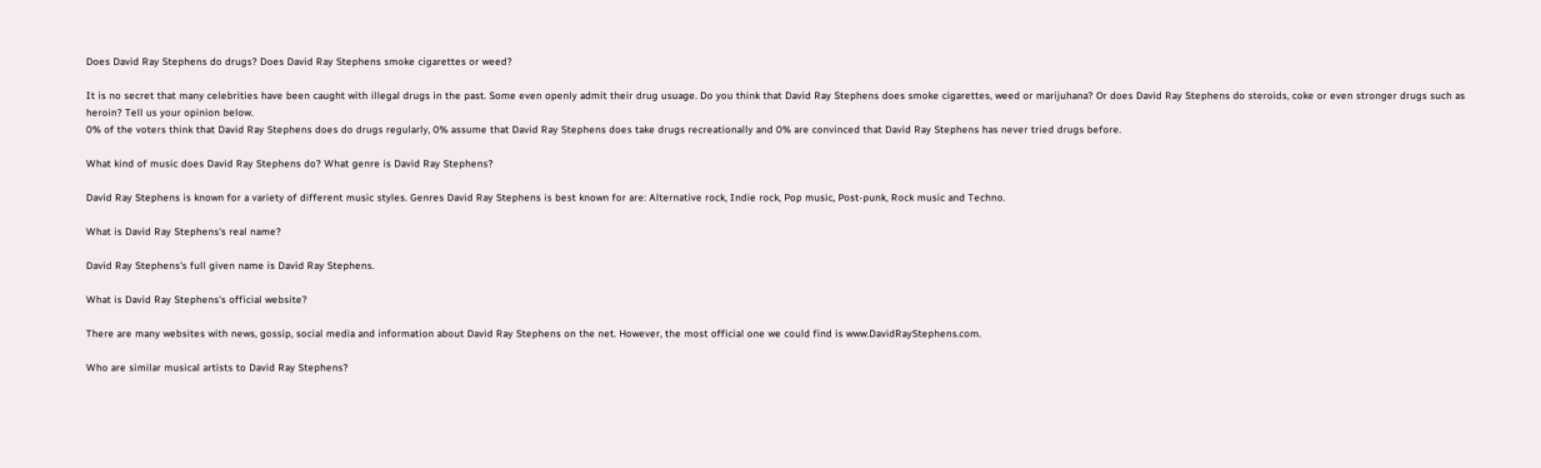Does David Ray Stephens do drugs? Does David Ray Stephens smoke cigarettes or weed?

It is no secret that many celebrities have been caught with illegal drugs in the past. Some even openly admit their drug usuage. Do you think that David Ray Stephens does smoke cigarettes, weed or marijuhana? Or does David Ray Stephens do steroids, coke or even stronger drugs such as heroin? Tell us your opinion below.
0% of the voters think that David Ray Stephens does do drugs regularly, 0% assume that David Ray Stephens does take drugs recreationally and 0% are convinced that David Ray Stephens has never tried drugs before.

What kind of music does David Ray Stephens do? What genre is David Ray Stephens?

David Ray Stephens is known for a variety of different music styles. Genres David Ray Stephens is best known for are: Alternative rock, Indie rock, Pop music, Post-punk, Rock music and Techno.

What is David Ray Stephens's real name?

David Ray Stephens's full given name is David Ray Stephens.

What is David Ray Stephens's official website?

There are many websites with news, gossip, social media and information about David Ray Stephens on the net. However, the most official one we could find is www.DavidRayStephens.com.

Who are similar musical artists to David Ray Stephens?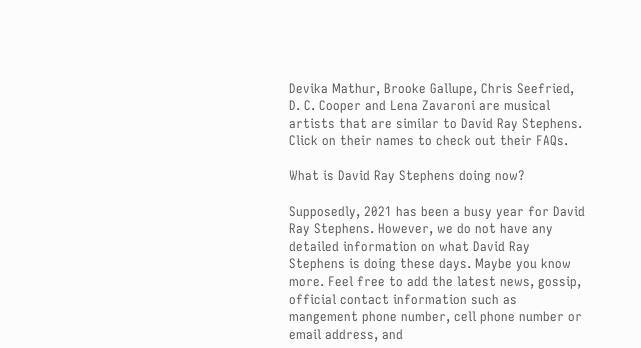Devika Mathur, Brooke Gallupe, Chris Seefried, D. C. Cooper and Lena Zavaroni are musical artists that are similar to David Ray Stephens. Click on their names to check out their FAQs.

What is David Ray Stephens doing now?

Supposedly, 2021 has been a busy year for David Ray Stephens. However, we do not have any detailed information on what David Ray Stephens is doing these days. Maybe you know more. Feel free to add the latest news, gossip, official contact information such as mangement phone number, cell phone number or email address, and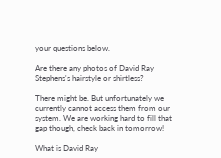your questions below.

Are there any photos of David Ray Stephens's hairstyle or shirtless?

There might be. But unfortunately we currently cannot access them from our system. We are working hard to fill that gap though, check back in tomorrow!

What is David Ray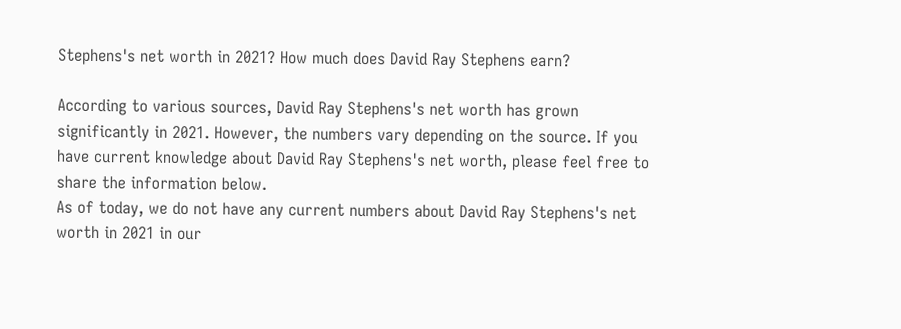Stephens's net worth in 2021? How much does David Ray Stephens earn?

According to various sources, David Ray Stephens's net worth has grown significantly in 2021. However, the numbers vary depending on the source. If you have current knowledge about David Ray Stephens's net worth, please feel free to share the information below.
As of today, we do not have any current numbers about David Ray Stephens's net worth in 2021 in our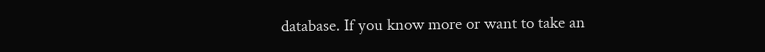database. If you know more or want to take an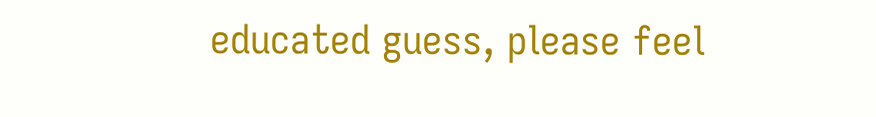educated guess, please feel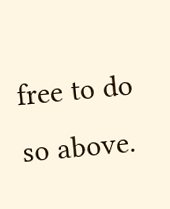free to do so above.